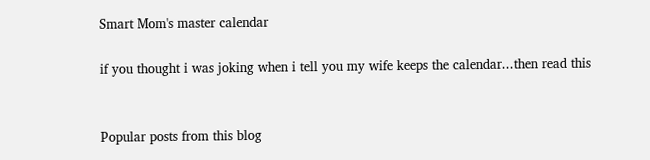Smart Mom's master calendar

if you thought i was joking when i tell you my wife keeps the calendar...then read this


Popular posts from this blog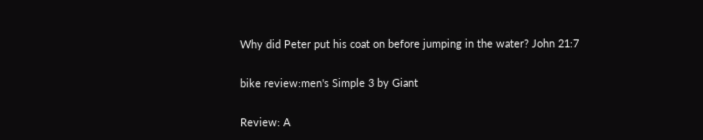Why did Peter put his coat on before jumping in the water? John 21:7

bike review:men's Simple 3 by Giant

Review: A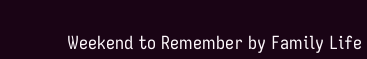Weekend to Remember by Family Life